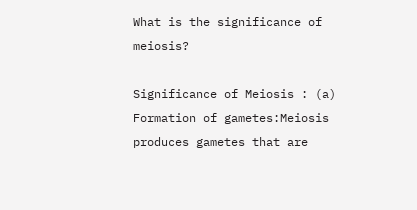What is the significance of meiosis?

Significance of Meiosis : (a) Formation of gametes:Meiosis produces gametes that are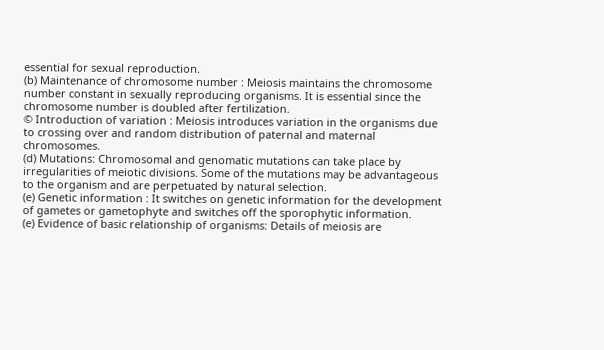essential for sexual reproduction.
(b) Maintenance of chromosome number : Meiosis maintains the chromosome number constant in sexually reproducing organisms. It is essential since the chromosome number is doubled after fertilization.
© Introduction of variation : Meiosis introduces variation in the organisms due to crossing over and random distribution of paternal and maternal chromosomes.
(d) Mutations: Chromosomal and genomatic mutations can take place by irregularities of meiotic divisions. Some of the mutations may be advantageous to the organism and are perpetuated by natural selection.
(e) Genetic information : It switches on genetic information for the development of gametes or gametophyte and switches off the sporophytic information.
(e) Evidence of basic relationship of organisms: Details of meiosis are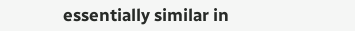essentially similar in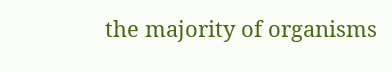the majority of organisms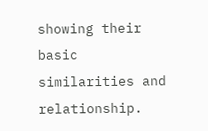showing their basic similarities and relationship.